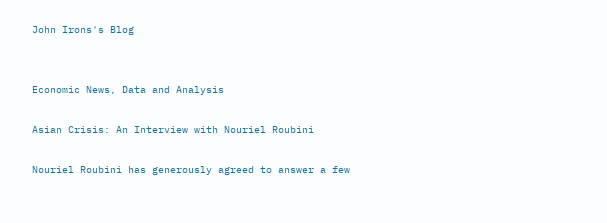John Irons's Blog


Economic News, Data and Analysis

Asian Crisis: An Interview with Nouriel Roubini

Nouriel Roubini has generously agreed to answer a few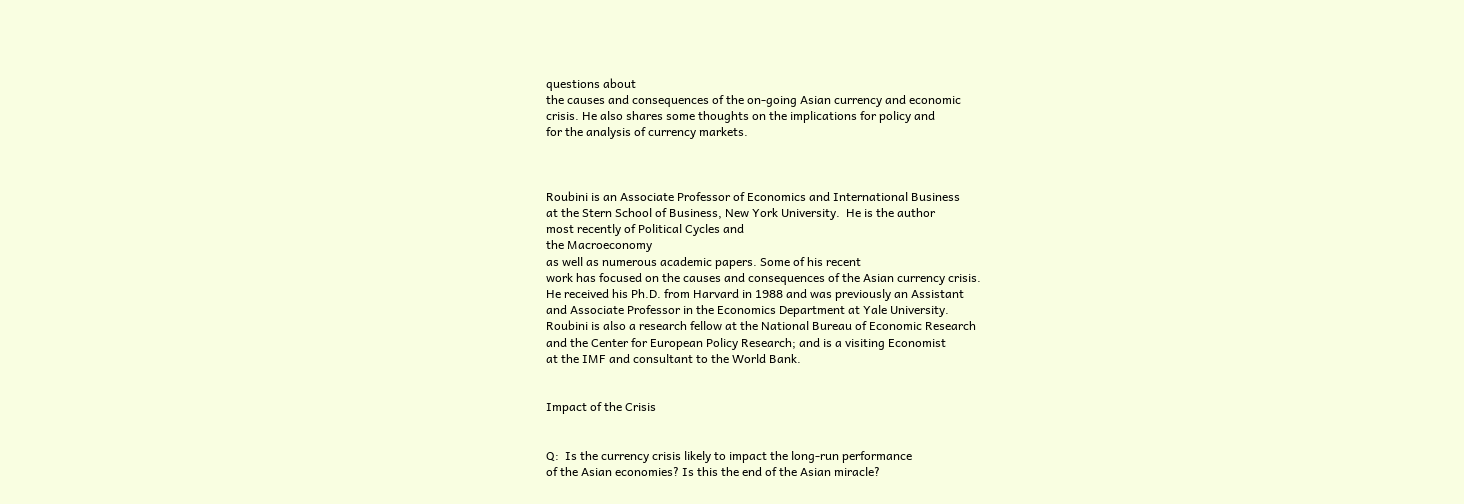questions about
the causes and consequences of the on-going Asian currency and economic
crisis. He also shares some thoughts on the implications for policy and
for the analysis of currency markets.



Roubini is an Associate Professor of Economics and International Business
at the Stern School of Business, New York University.  He is the author
most recently of Political Cycles and
the Macroeconomy
as well as numerous academic papers. Some of his recent
work has focused on the causes and consequences of the Asian currency crisis.
He received his Ph.D. from Harvard in 1988 and was previously an Assistant
and Associate Professor in the Economics Department at Yale University.
Roubini is also a research fellow at the National Bureau of Economic Research
and the Center for European Policy Research; and is a visiting Economist
at the IMF and consultant to the World Bank.


Impact of the Crisis


Q:  Is the currency crisis likely to impact the long-run performance
of the Asian economies? Is this the end of the Asian miracle?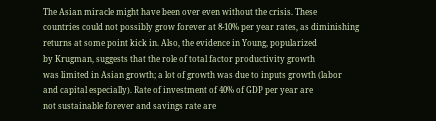The Asian miracle might have been over even without the crisis. These
countries could not possibly grow forever at 8-10% per year rates, as diminishing
returns at some point kick in. Also, the evidence in Young, popularized
by Krugman, suggests that the role of total factor productivity growth
was limited in Asian growth; a lot of growth was due to inputs growth (labor
and capital especially). Rate of investment of 40% of GDP per year are
not sustainable forever and savings rate are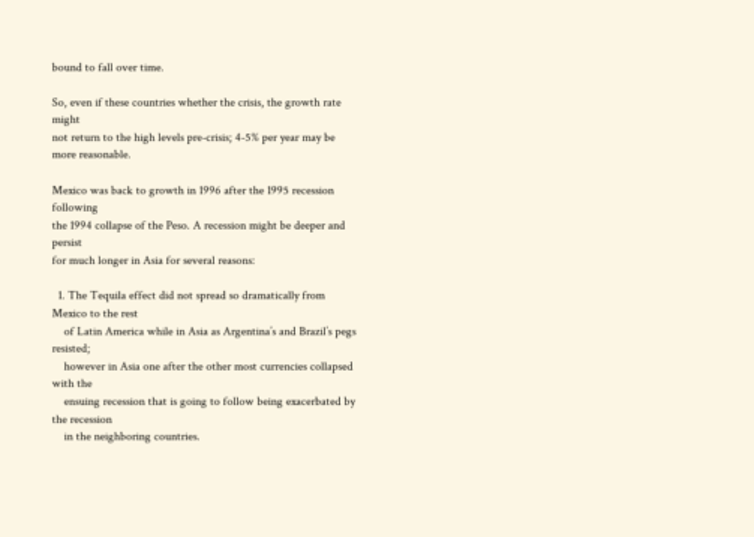bound to fall over time.

So, even if these countries whether the crisis, the growth rate might
not return to the high levels pre-crisis; 4-5% per year may be more reasonable.

Mexico was back to growth in 1996 after the 1995 recession following
the 1994 collapse of the Peso. A recession might be deeper and persist
for much longer in Asia for several reasons:

  1. The Tequila effect did not spread so dramatically from Mexico to the rest
    of Latin America while in Asia as Argentina’s and Brazil’s pegs resisted;
    however in Asia one after the other most currencies collapsed with the
    ensuing recession that is going to follow being exacerbated by the recession
    in the neighboring countries.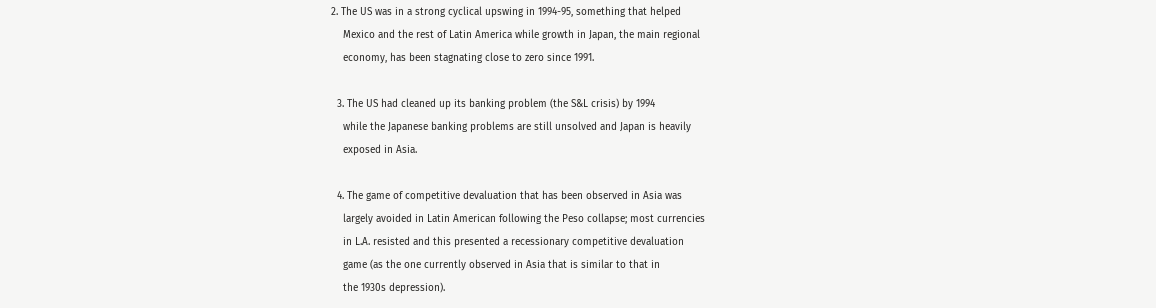2. The US was in a strong cyclical upswing in 1994-95, something that helped
    Mexico and the rest of Latin America while growth in Japan, the main regional
    economy, has been stagnating close to zero since 1991.

  3. The US had cleaned up its banking problem (the S&L crisis) by 1994
    while the Japanese banking problems are still unsolved and Japan is heavily
    exposed in Asia.

  4. The game of competitive devaluation that has been observed in Asia was
    largely avoided in Latin American following the Peso collapse; most currencies
    in L.A. resisted and this presented a recessionary competitive devaluation
    game (as the one currently observed in Asia that is similar to that in
    the 1930s depression).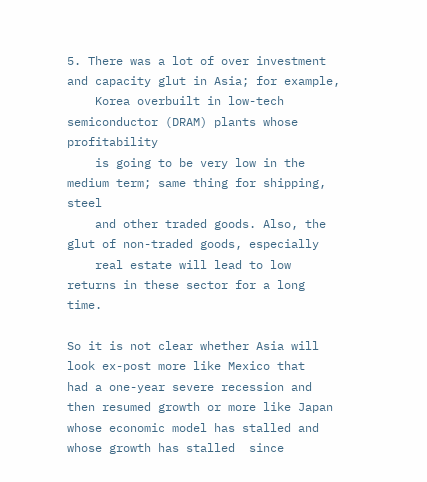5. There was a lot of over investment and capacity glut in Asia; for example,
    Korea overbuilt in low-tech semiconductor (DRAM) plants whose profitability
    is going to be very low in the medium term; same thing for shipping, steel
    and other traded goods. Also, the glut of non-traded goods, especially
    real estate will lead to low returns in these sector for a long time.

So it is not clear whether Asia will look ex-post more like Mexico that
had a one-year severe recession and then resumed growth or more like Japan
whose economic model has stalled and whose growth has stalled  since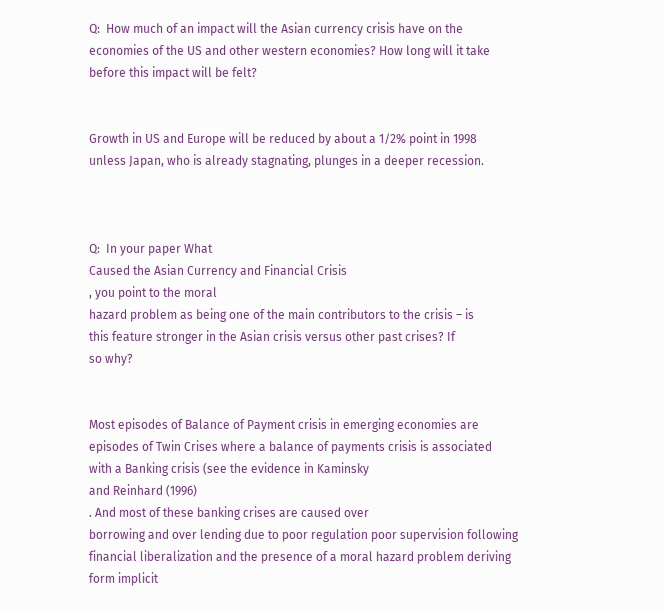Q:  How much of an impact will the Asian currency crisis have on the
economies of the US and other western economies? How long will it take
before this impact will be felt?


Growth in US and Europe will be reduced by about a 1/2% point in 1998
unless Japan, who is already stagnating, plunges in a deeper recession.



Q:  In your paper What
Caused the Asian Currency and Financial Crisis
, you point to the moral
hazard problem as being one of the main contributors to the crisis – is
this feature stronger in the Asian crisis versus other past crises? If
so why?


Most episodes of Balance of Payment crisis in emerging economies are
episodes of Twin Crises where a balance of payments crisis is associated
with a Banking crisis (see the evidence in Kaminsky
and Reinhard (1996)
. And most of these banking crises are caused over
borrowing and over lending due to poor regulation poor supervision following
financial liberalization and the presence of a moral hazard problem deriving
form implicit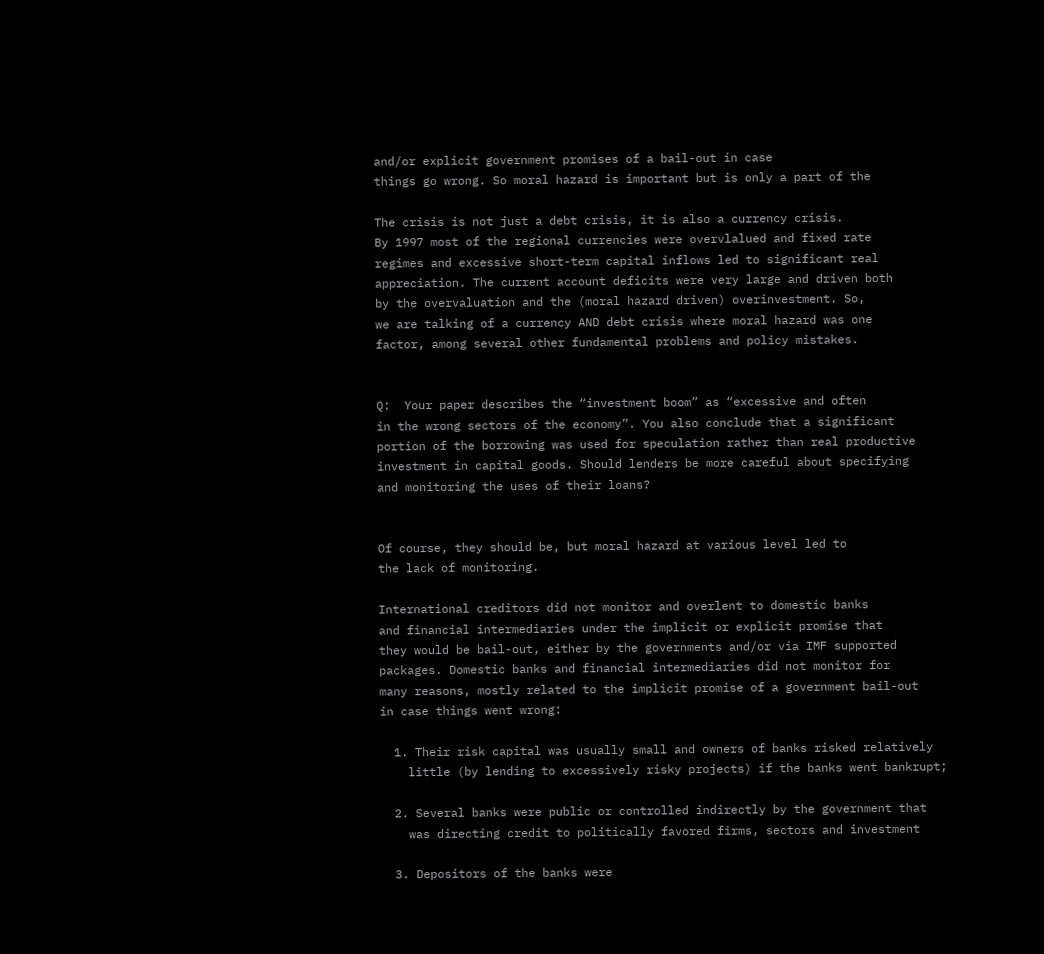and/or explicit government promises of a bail-out in case
things go wrong. So moral hazard is important but is only a part of the

The crisis is not just a debt crisis, it is also a currency crisis.
By 1997 most of the regional currencies were overvlalued and fixed rate
regimes and excessive short-term capital inflows led to significant real
appreciation. The current account deficits were very large and driven both
by the overvaluation and the (moral hazard driven) overinvestment. So,
we are talking of a currency AND debt crisis where moral hazard was one
factor, among several other fundamental problems and policy mistakes.


Q:  Your paper describes the “investment boom” as “excessive and often
in the wrong sectors of the economy”. You also conclude that a significant
portion of the borrowing was used for speculation rather than real productive
investment in capital goods. Should lenders be more careful about specifying
and monitoring the uses of their loans?


Of course, they should be, but moral hazard at various level led to
the lack of monitoring.

International creditors did not monitor and overlent to domestic banks
and financial intermediaries under the implicit or explicit promise that
they would be bail-out, either by the governments and/or via IMF supported
packages. Domestic banks and financial intermediaries did not monitor for
many reasons, mostly related to the implicit promise of a government bail-out
in case things went wrong:

  1. Their risk capital was usually small and owners of banks risked relatively
    little (by lending to excessively risky projects) if the banks went bankrupt;

  2. Several banks were public or controlled indirectly by the government that
    was directing credit to politically favored firms, sectors and investment

  3. Depositors of the banks were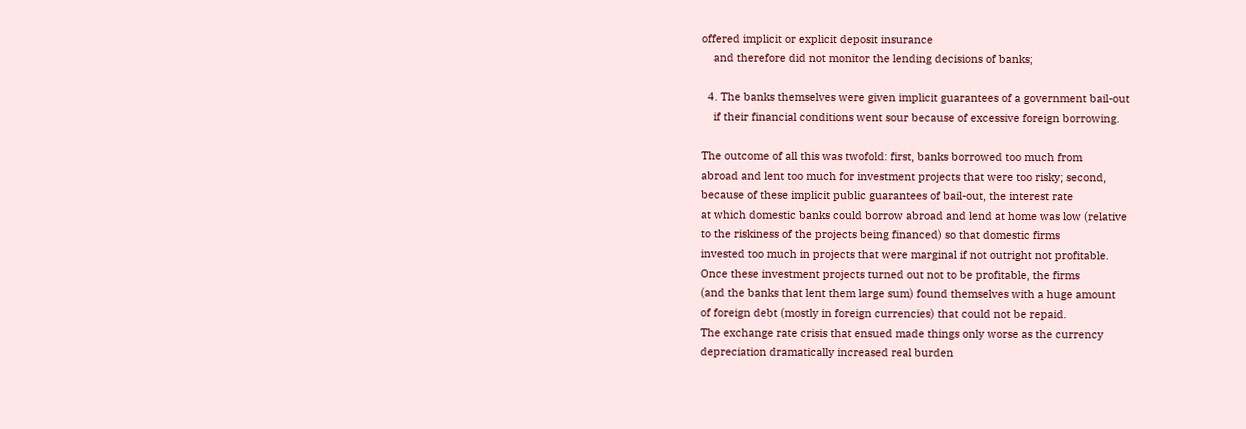offered implicit or explicit deposit insurance
    and therefore did not monitor the lending decisions of banks;

  4. The banks themselves were given implicit guarantees of a government bail-out
    if their financial conditions went sour because of excessive foreign borrowing.

The outcome of all this was twofold: first, banks borrowed too much from
abroad and lent too much for investment projects that were too risky; second,
because of these implicit public guarantees of bail-out, the interest rate
at which domestic banks could borrow abroad and lend at home was low (relative
to the riskiness of the projects being financed) so that domestic firms
invested too much in projects that were marginal if not outright not profitable.
Once these investment projects turned out not to be profitable, the firms
(and the banks that lent them large sum) found themselves with a huge amount
of foreign debt (mostly in foreign currencies) that could not be repaid.
The exchange rate crisis that ensued made things only worse as the currency
depreciation dramatically increased real burden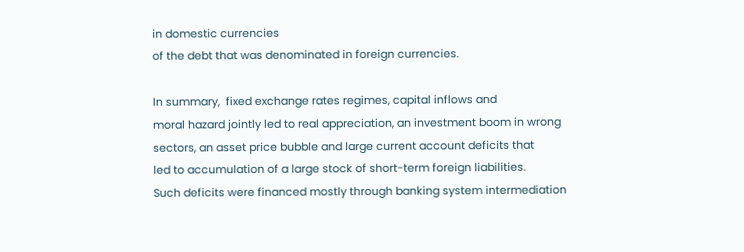in domestic currencies
of the debt that was denominated in foreign currencies.

In summary,  fixed exchange rates regimes, capital inflows and
moral hazard jointly led to real appreciation, an investment boom in wrong
sectors, an asset price bubble and large current account deficits that
led to accumulation of a large stock of short-term foreign liabilities.
Such deficits were financed mostly through banking system intermediation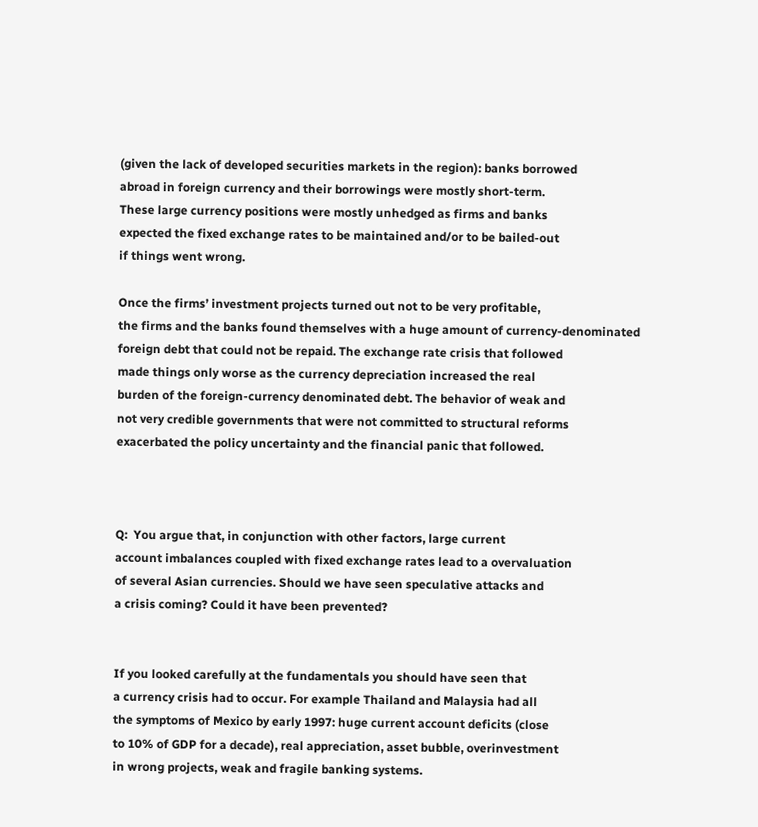(given the lack of developed securities markets in the region): banks borrowed
abroad in foreign currency and their borrowings were mostly short-term.
These large currency positions were mostly unhedged as firms and banks
expected the fixed exchange rates to be maintained and/or to be bailed-out
if things went wrong.

Once the firms’ investment projects turned out not to be very profitable,
the firms and the banks found themselves with a huge amount of currency-denominated
foreign debt that could not be repaid. The exchange rate crisis that followed
made things only worse as the currency depreciation increased the real
burden of the foreign-currency denominated debt. The behavior of weak and
not very credible governments that were not committed to structural reforms
exacerbated the policy uncertainty and the financial panic that followed.



Q:  You argue that, in conjunction with other factors, large current
account imbalances coupled with fixed exchange rates lead to a overvaluation
of several Asian currencies. Should we have seen speculative attacks and
a crisis coming? Could it have been prevented?


If you looked carefully at the fundamentals you should have seen that
a currency crisis had to occur. For example Thailand and Malaysia had all
the symptoms of Mexico by early 1997: huge current account deficits (close
to 10% of GDP for a decade), real appreciation, asset bubble, overinvestment
in wrong projects, weak and fragile banking systems.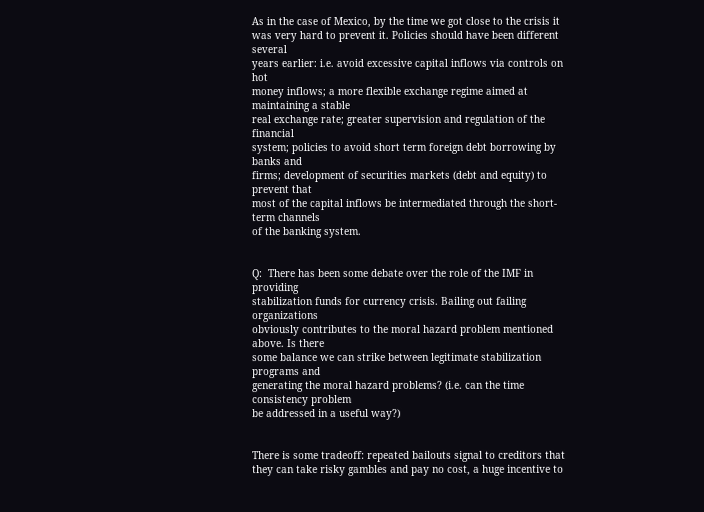As in the case of Mexico, by the time we got close to the crisis it
was very hard to prevent it. Policies should have been different several
years earlier: i.e. avoid excessive capital inflows via controls on hot
money inflows; a more flexible exchange regime aimed at maintaining a stable
real exchange rate; greater supervision and regulation of the financial
system; policies to avoid short term foreign debt borrowing by banks and
firms; development of securities markets (debt and equity) to prevent that
most of the capital inflows be intermediated through the short-term channels
of the banking system.


Q:  There has been some debate over the role of the IMF in providing
stabilization funds for currency crisis. Bailing out failing organizations
obviously contributes to the moral hazard problem mentioned above. Is there
some balance we can strike between legitimate stabilization programs and
generating the moral hazard problems? (i.e. can the time consistency problem
be addressed in a useful way?)


There is some tradeoff: repeated bailouts signal to creditors that
they can take risky gambles and pay no cost, a huge incentive to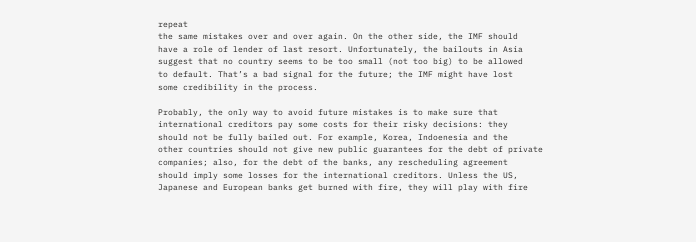repeat
the same mistakes over and over again. On the other side, the IMF should
have a role of lender of last resort. Unfortunately, the bailouts in Asia
suggest that no country seems to be too small (not too big) to be allowed
to default. That’s a bad signal for the future; the IMF might have lost
some credibility in the process.

Probably, the only way to avoid future mistakes is to make sure that
international creditors pay some costs for their risky decisions: they
should not be fully bailed out. For example, Korea, Indoenesia and the
other countries should not give new public guarantees for the debt of private
companies; also, for the debt of the banks, any rescheduling agreement
should imply some losses for the international creditors. Unless the US,
Japanese and European banks get burned with fire, they will play with fire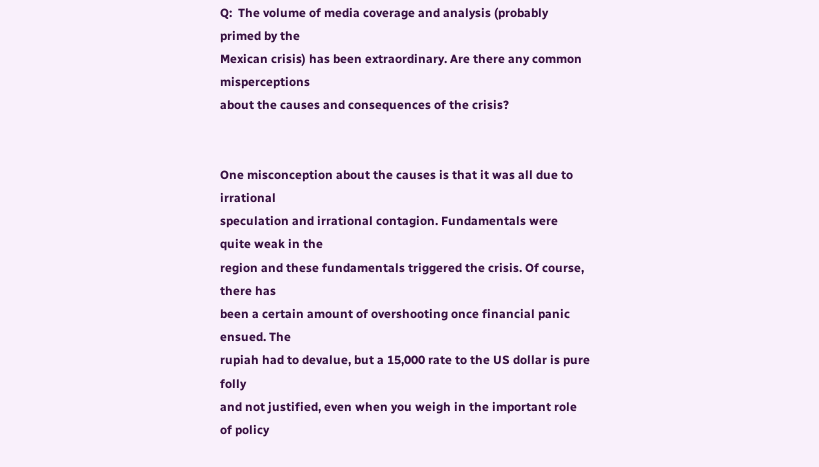Q:  The volume of media coverage and analysis (probably primed by the
Mexican crisis) has been extraordinary. Are there any common misperceptions
about the causes and consequences of the crisis?


One misconception about the causes is that it was all due to irrational
speculation and irrational contagion. Fundamentals were quite weak in the
region and these fundamentals triggered the crisis. Of course, there has
been a certain amount of overshooting once financial panic ensued. The
rupiah had to devalue, but a 15,000 rate to the US dollar is pure folly
and not justified, even when you weigh in the important role of policy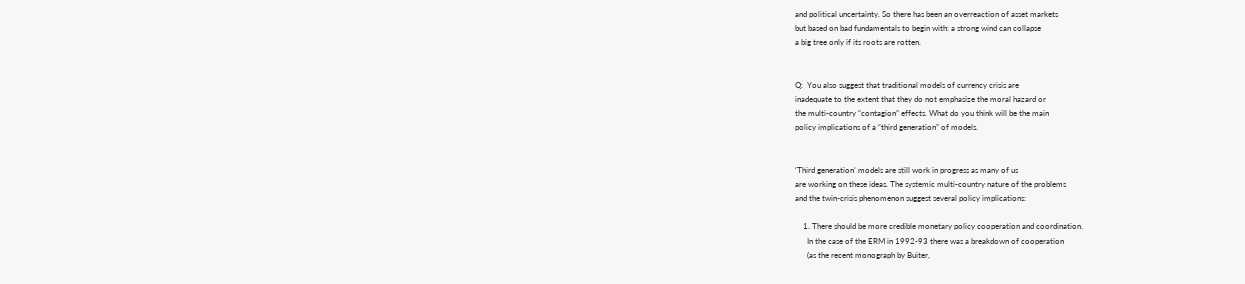and political uncertainty. So there has been an overreaction of asset markets
but based on bad fundamentals to begin with: a strong wind can collapse
a big tree only if its roots are rotten.


Q:  You also suggest that traditional models of currency crisis are
inadequate to the extent that they do not emphasize the moral hazard or
the multi-country “contagion” effects. What do you think will be the main
policy implications of a “third generation” of models.


‘Third generation’ models are still work in progress as many of us
are working on these ideas. The systemic multi-country nature of the problems
and the twin-crisis phenomenon suggest several policy implications:

    1. There should be more credible monetary policy cooperation and coordination.
      In the case of the ERM in 1992-93 there was a breakdown of cooperation
      (as the recent monograph by Buiter,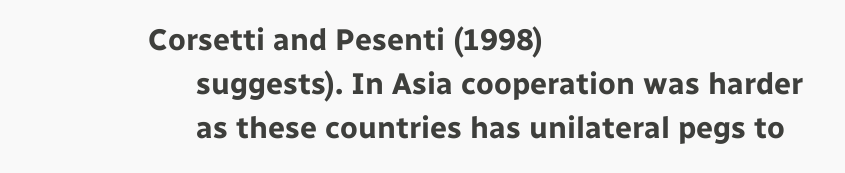Corsetti and Pesenti (1998)
      suggests). In Asia cooperation was harder
      as these countries has unilateral pegs to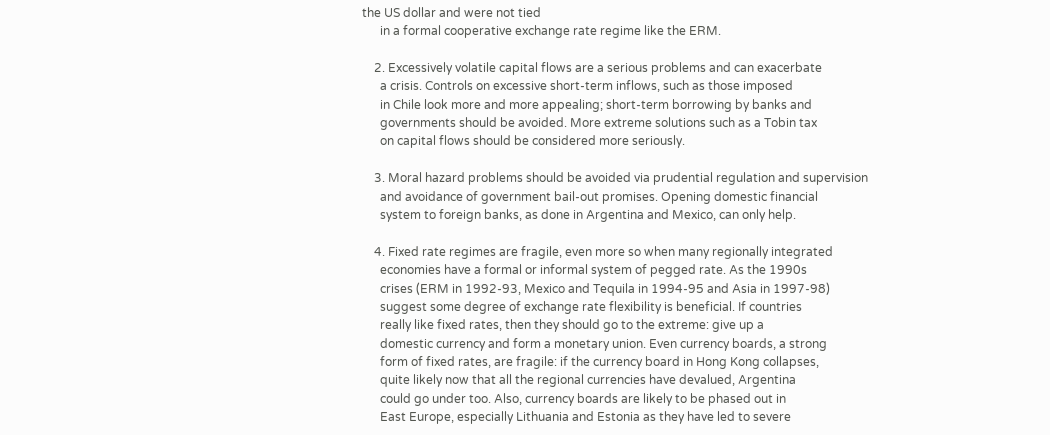the US dollar and were not tied
      in a formal cooperative exchange rate regime like the ERM.

    2. Excessively volatile capital flows are a serious problems and can exacerbate
      a crisis. Controls on excessive short-term inflows, such as those imposed
      in Chile look more and more appealing; short-term borrowing by banks and
      governments should be avoided. More extreme solutions such as a Tobin tax
      on capital flows should be considered more seriously.

    3. Moral hazard problems should be avoided via prudential regulation and supervision
      and avoidance of government bail-out promises. Opening domestic financial
      system to foreign banks, as done in Argentina and Mexico, can only help.

    4. Fixed rate regimes are fragile, even more so when many regionally integrated
      economies have a formal or informal system of pegged rate. As the 1990s
      crises (ERM in 1992-93, Mexico and Tequila in 1994-95 and Asia in 1997-98)
      suggest some degree of exchange rate flexibility is beneficial. If countries
      really like fixed rates, then they should go to the extreme: give up a
      domestic currency and form a monetary union. Even currency boards, a strong
      form of fixed rates, are fragile: if the currency board in Hong Kong collapses,
      quite likely now that all the regional currencies have devalued, Argentina
      could go under too. Also, currency boards are likely to be phased out in
      East Europe, especially Lithuania and Estonia as they have led to severe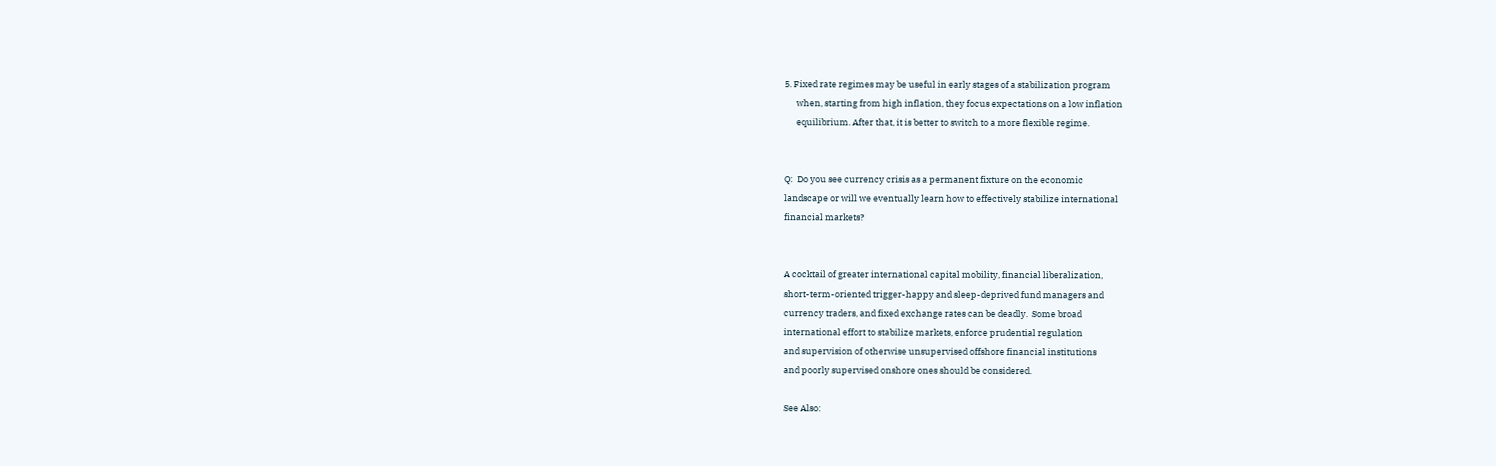5. Fixed rate regimes may be useful in early stages of a stabilization program
      when, starting from high inflation, they focus expectations on a low inflation
      equilibrium. After that, it is better to switch to a more flexible regime.


Q:  Do you see currency crisis as a permanent fixture on the economic
landscape or will we eventually learn how to effectively stabilize international
financial markets?


A cocktail of greater international capital mobility, financial liberalization,
short-term-oriented trigger-happy and sleep-deprived fund managers and
currency traders, and fixed exchange rates can be deadly.  Some broad
international effort to stabilize markets, enforce prudential regulation
and supervision of otherwise unsupervised offshore financial institutions
and poorly supervised onshore ones should be considered.

See Also: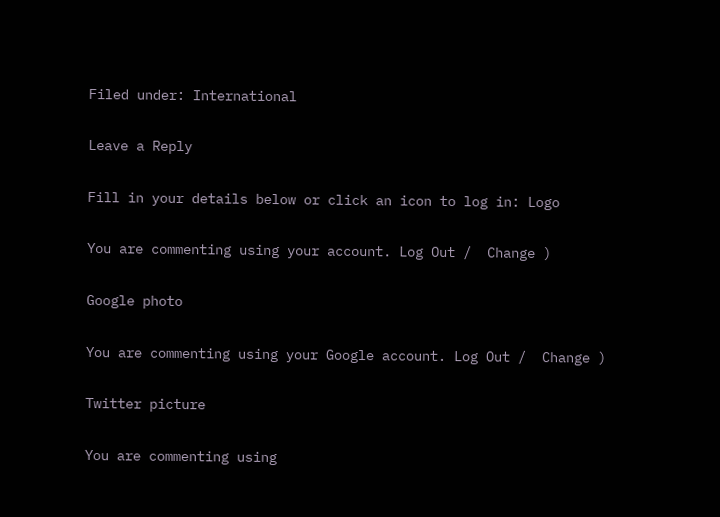Filed under: International

Leave a Reply

Fill in your details below or click an icon to log in: Logo

You are commenting using your account. Log Out /  Change )

Google photo

You are commenting using your Google account. Log Out /  Change )

Twitter picture

You are commenting using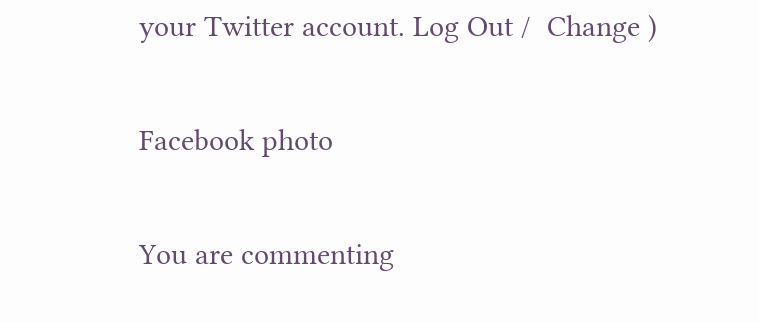your Twitter account. Log Out /  Change )

Facebook photo

You are commenting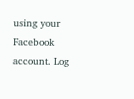using your Facebook account. Log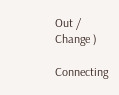Out /  Change )

Connecting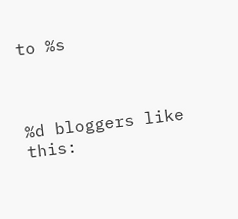to %s



%d bloggers like this: